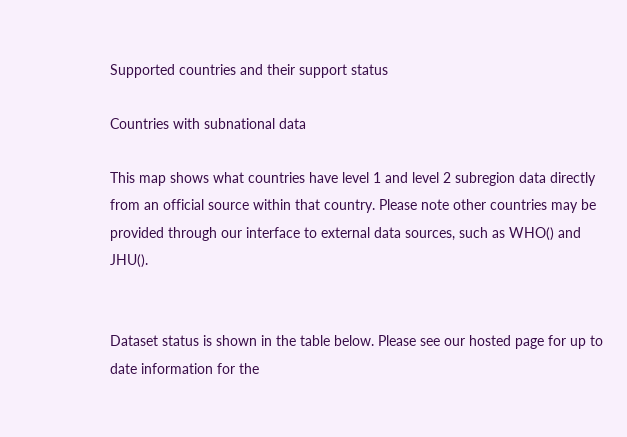Supported countries and their support status

Countries with subnational data

This map shows what countries have level 1 and level 2 subregion data directly from an official source within that country. Please note other countries may be provided through our interface to external data sources, such as WHO() and JHU().


Dataset status is shown in the table below. Please see our hosted page for up to date information for the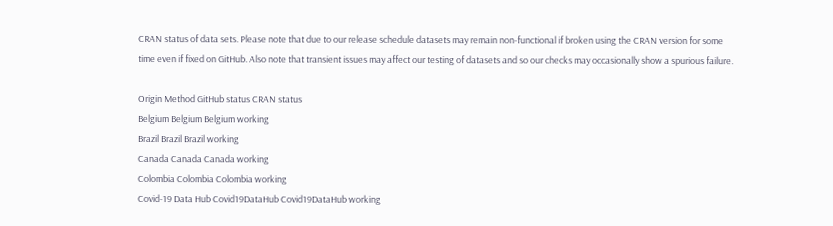CRAN status of data sets. Please note that due to our release schedule datasets may remain non-functional if broken using the CRAN version for some time even if fixed on GitHub. Also note that transient issues may affect our testing of datasets and so our checks may occasionally show a spurious failure.

Origin Method GitHub status CRAN status
Belgium Belgium Belgium working
Brazil Brazil Brazil working
Canada Canada Canada working
Colombia Colombia Colombia working
Covid-19 Data Hub Covid19DataHub Covid19DataHub working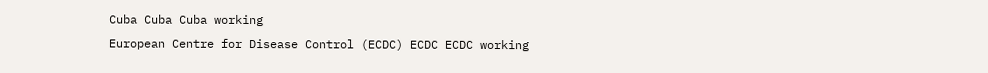Cuba Cuba Cuba working
European Centre for Disease Control (ECDC) ECDC ECDC working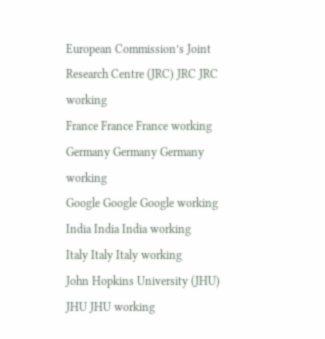European Commission’s Joint Research Centre (JRC) JRC JRC working
France France France working
Germany Germany Germany working
Google Google Google working
India India India working
Italy Italy Italy working
John Hopkins University (JHU) JHU JHU working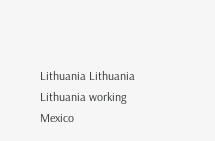Lithuania Lithuania Lithuania working
Mexico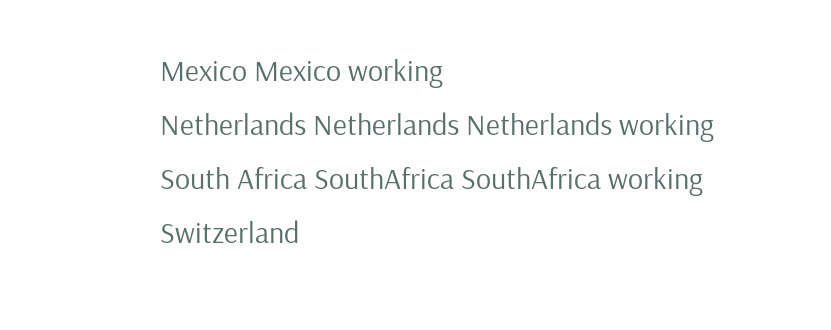Mexico Mexico working
Netherlands Netherlands Netherlands working
South Africa SouthAfrica SouthAfrica working
Switzerland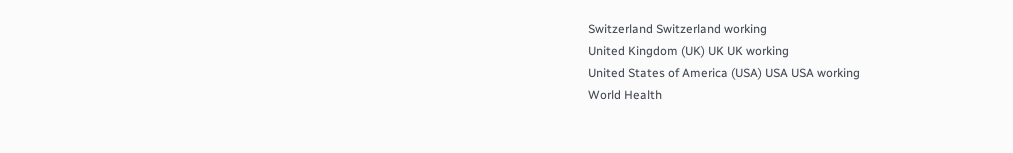Switzerland Switzerland working
United Kingdom (UK) UK UK working
United States of America (USA) USA USA working
World Health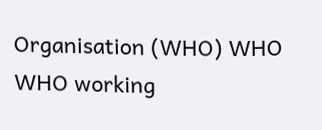Organisation (WHO) WHO WHO working